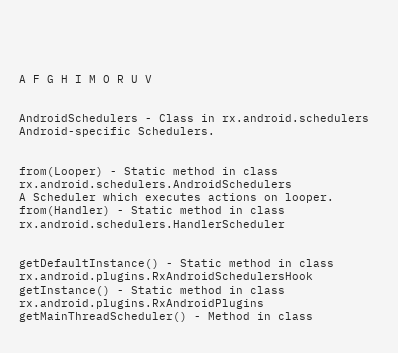A F G H I M O R U V


AndroidSchedulers - Class in rx.android.schedulers
Android-specific Schedulers.


from(Looper) - Static method in class rx.android.schedulers.AndroidSchedulers
A Scheduler which executes actions on looper.
from(Handler) - Static method in class rx.android.schedulers.HandlerScheduler


getDefaultInstance() - Static method in class rx.android.plugins.RxAndroidSchedulersHook
getInstance() - Static method in class rx.android.plugins.RxAndroidPlugins
getMainThreadScheduler() - Method in class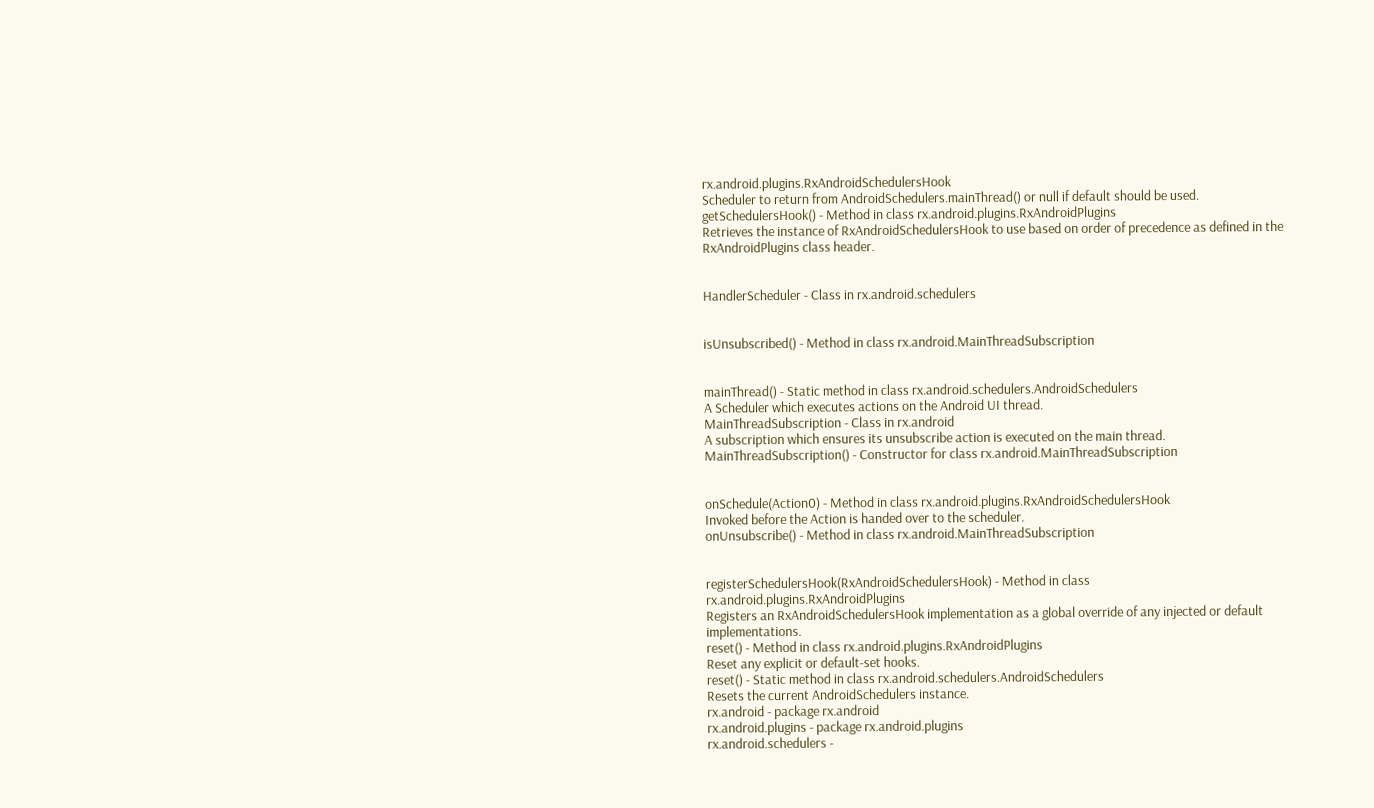rx.android.plugins.RxAndroidSchedulersHook
Scheduler to return from AndroidSchedulers.mainThread() or null if default should be used.
getSchedulersHook() - Method in class rx.android.plugins.RxAndroidPlugins
Retrieves the instance of RxAndroidSchedulersHook to use based on order of precedence as defined in the RxAndroidPlugins class header.


HandlerScheduler - Class in rx.android.schedulers


isUnsubscribed() - Method in class rx.android.MainThreadSubscription


mainThread() - Static method in class rx.android.schedulers.AndroidSchedulers
A Scheduler which executes actions on the Android UI thread.
MainThreadSubscription - Class in rx.android
A subscription which ensures its unsubscribe action is executed on the main thread.
MainThreadSubscription() - Constructor for class rx.android.MainThreadSubscription


onSchedule(Action0) - Method in class rx.android.plugins.RxAndroidSchedulersHook
Invoked before the Action is handed over to the scheduler.
onUnsubscribe() - Method in class rx.android.MainThreadSubscription


registerSchedulersHook(RxAndroidSchedulersHook) - Method in class rx.android.plugins.RxAndroidPlugins
Registers an RxAndroidSchedulersHook implementation as a global override of any injected or default implementations.
reset() - Method in class rx.android.plugins.RxAndroidPlugins
Reset any explicit or default-set hooks.
reset() - Static method in class rx.android.schedulers.AndroidSchedulers
Resets the current AndroidSchedulers instance.
rx.android - package rx.android
rx.android.plugins - package rx.android.plugins
rx.android.schedulers -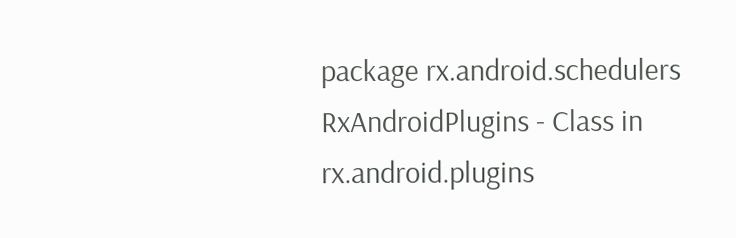package rx.android.schedulers
RxAndroidPlugins - Class in rx.android.plugins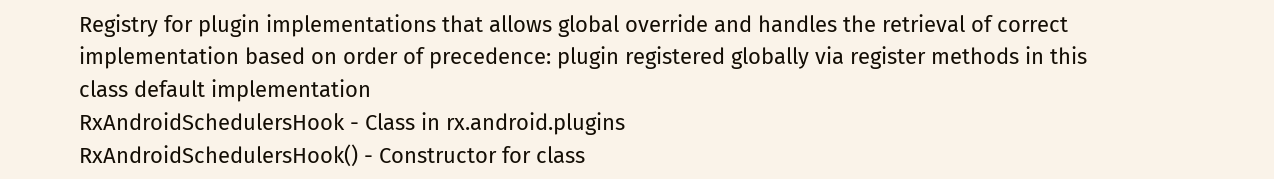Registry for plugin implementations that allows global override and handles the retrieval of correct implementation based on order of precedence: plugin registered globally via register methods in this class default implementation
RxAndroidSchedulersHook - Class in rx.android.plugins
RxAndroidSchedulersHook() - Constructor for class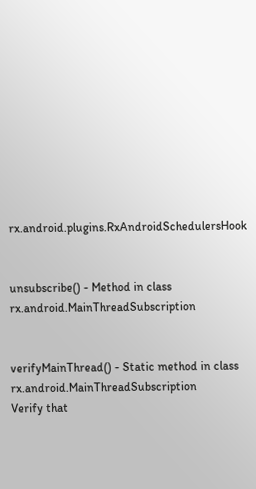rx.android.plugins.RxAndroidSchedulersHook


unsubscribe() - Method in class rx.android.MainThreadSubscription


verifyMainThread() - Static method in class rx.android.MainThreadSubscription
Verify that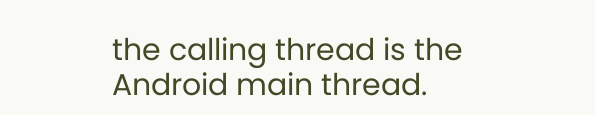the calling thread is the Android main thread.